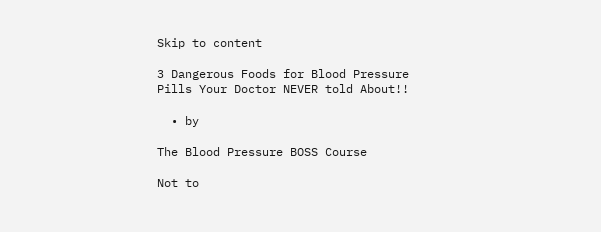Skip to content

3 Dangerous Foods for Blood Pressure Pills Your Doctor NEVER told About!!

  • by

The Blood Pressure BOSS Course

Not to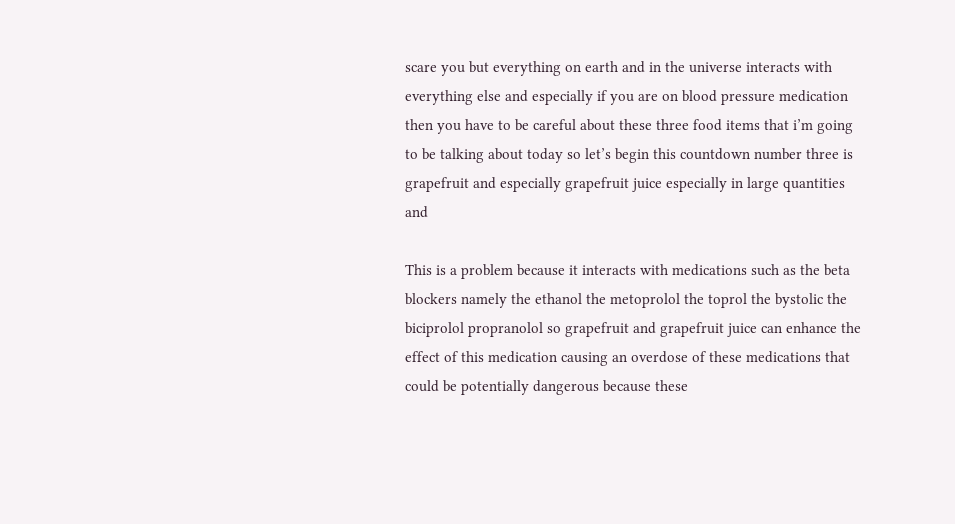scare you but everything on earth and in the universe interacts with everything else and especially if you are on blood pressure medication then you have to be careful about these three food items that i’m going to be talking about today so let’s begin this countdown number three is grapefruit and especially grapefruit juice especially in large quantities and

This is a problem because it interacts with medications such as the beta blockers namely the ethanol the metoprolol the toprol the bystolic the biciprolol propranolol so grapefruit and grapefruit juice can enhance the effect of this medication causing an overdose of these medications that could be potentially dangerous because these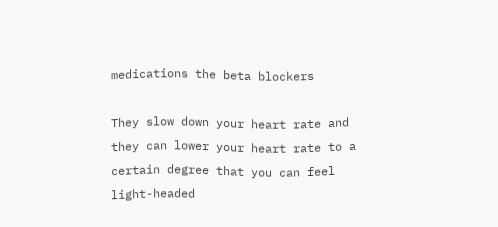medications the beta blockers

They slow down your heart rate and they can lower your heart rate to a certain degree that you can feel light-headed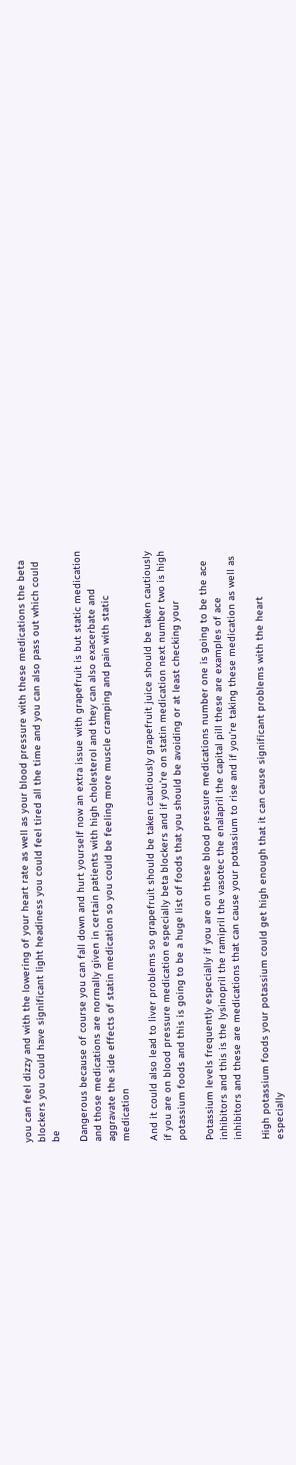you can feel dizzy and with the lowering of your heart rate as well as your blood pressure with these medications the beta blockers you could have significant light headiness you could feel tired all the time and you can also pass out which could be

Dangerous because of course you can fall down and hurt yourself now an extra issue with grapefruit is but static medication and those medications are normally given in certain patients with high cholesterol and they can also exacerbate and aggravate the side effects of statin medication so you could be feeling more muscle cramping and pain with static medication

And it could also lead to liver problems so grapefruit should be taken cautiously grapefruit juice should be taken cautiously if you are on blood pressure medication especially beta blockers and if you’re on statin medication next number two is high potassium foods and this is going to be a huge list of foods that you should be avoiding or at least checking your

Potassium levels frequently especially if you are on these blood pressure medications number one is going to be the ace inhibitors and this is the lysinopril the ramipril the vasotec the enalapril the capital pill these are examples of ace inhibitors and these are medications that can cause your potassium to rise and if you’re taking these medication as well as

High potassium foods your potassium could get high enough that it can cause significant problems with the heart especially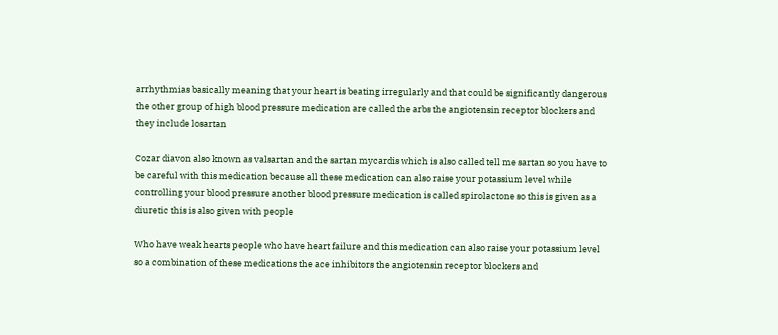arrhythmias basically meaning that your heart is beating irregularly and that could be significantly dangerous the other group of high blood pressure medication are called the arbs the angiotensin receptor blockers and they include losartan

Cozar diavon also known as valsartan and the sartan mycardis which is also called tell me sartan so you have to be careful with this medication because all these medication can also raise your potassium level while controlling your blood pressure another blood pressure medication is called spirolactone so this is given as a diuretic this is also given with people

Who have weak hearts people who have heart failure and this medication can also raise your potassium level so a combination of these medications the ace inhibitors the angiotensin receptor blockers and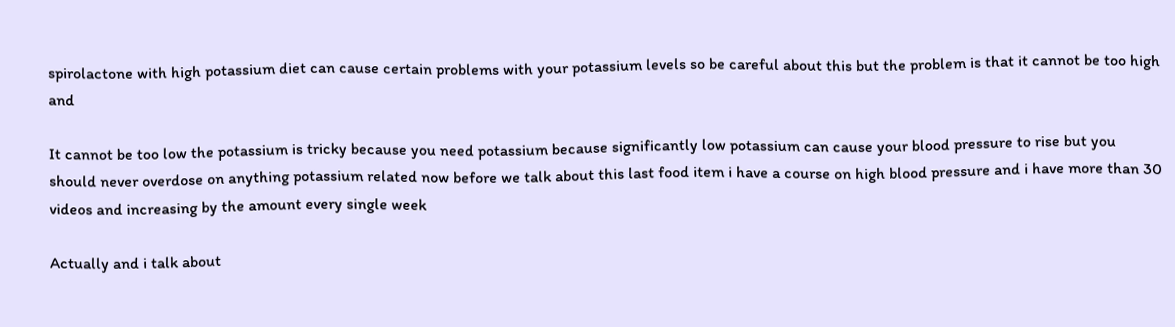spirolactone with high potassium diet can cause certain problems with your potassium levels so be careful about this but the problem is that it cannot be too high and

It cannot be too low the potassium is tricky because you need potassium because significantly low potassium can cause your blood pressure to rise but you should never overdose on anything potassium related now before we talk about this last food item i have a course on high blood pressure and i have more than 30 videos and increasing by the amount every single week

Actually and i talk about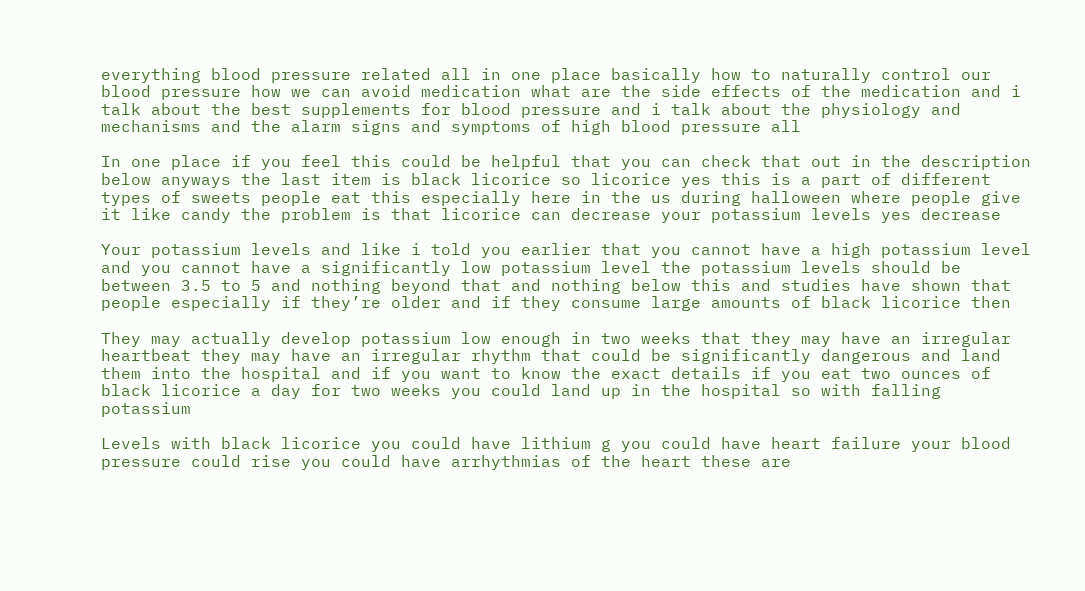everything blood pressure related all in one place basically how to naturally control our blood pressure how we can avoid medication what are the side effects of the medication and i talk about the best supplements for blood pressure and i talk about the physiology and mechanisms and the alarm signs and symptoms of high blood pressure all

In one place if you feel this could be helpful that you can check that out in the description below anyways the last item is black licorice so licorice yes this is a part of different types of sweets people eat this especially here in the us during halloween where people give it like candy the problem is that licorice can decrease your potassium levels yes decrease

Your potassium levels and like i told you earlier that you cannot have a high potassium level and you cannot have a significantly low potassium level the potassium levels should be between 3.5 to 5 and nothing beyond that and nothing below this and studies have shown that people especially if they’re older and if they consume large amounts of black licorice then

They may actually develop potassium low enough in two weeks that they may have an irregular heartbeat they may have an irregular rhythm that could be significantly dangerous and land them into the hospital and if you want to know the exact details if you eat two ounces of black licorice a day for two weeks you could land up in the hospital so with falling potassium

Levels with black licorice you could have lithium g you could have heart failure your blood pressure could rise you could have arrhythmias of the heart these are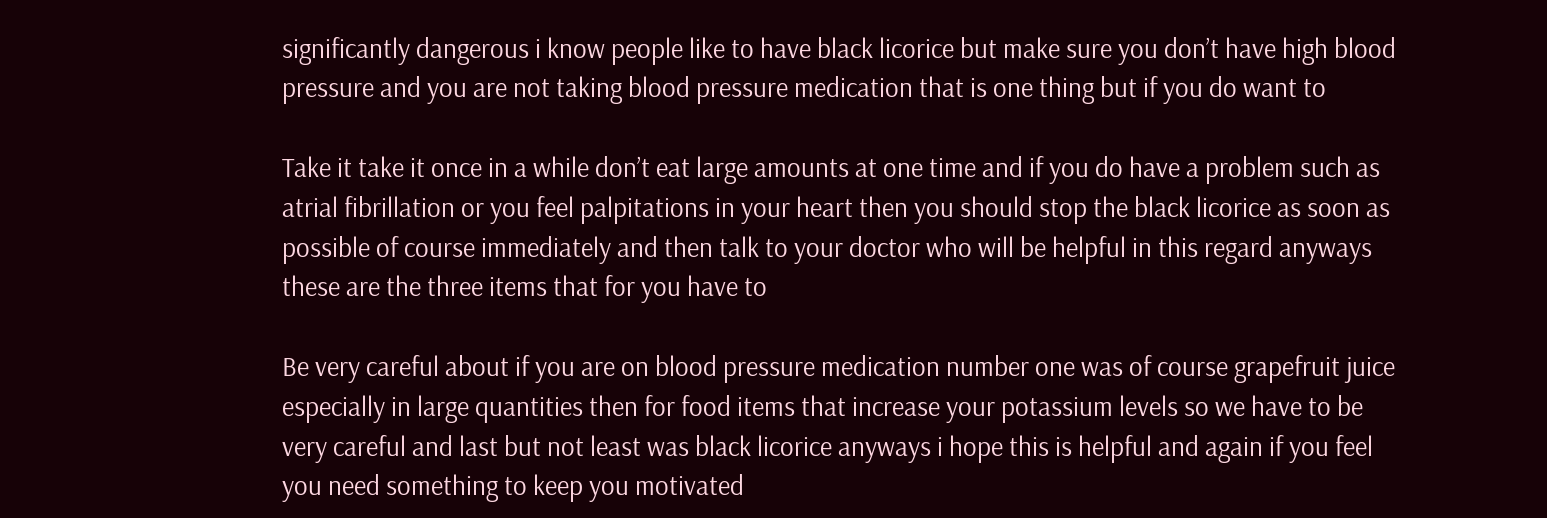significantly dangerous i know people like to have black licorice but make sure you don’t have high blood pressure and you are not taking blood pressure medication that is one thing but if you do want to

Take it take it once in a while don’t eat large amounts at one time and if you do have a problem such as atrial fibrillation or you feel palpitations in your heart then you should stop the black licorice as soon as possible of course immediately and then talk to your doctor who will be helpful in this regard anyways these are the three items that for you have to

Be very careful about if you are on blood pressure medication number one was of course grapefruit juice especially in large quantities then for food items that increase your potassium levels so we have to be very careful and last but not least was black licorice anyways i hope this is helpful and again if you feel you need something to keep you motivated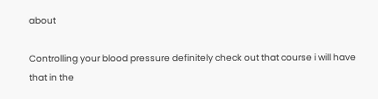about

Controlling your blood pressure definitely check out that course i will have that in the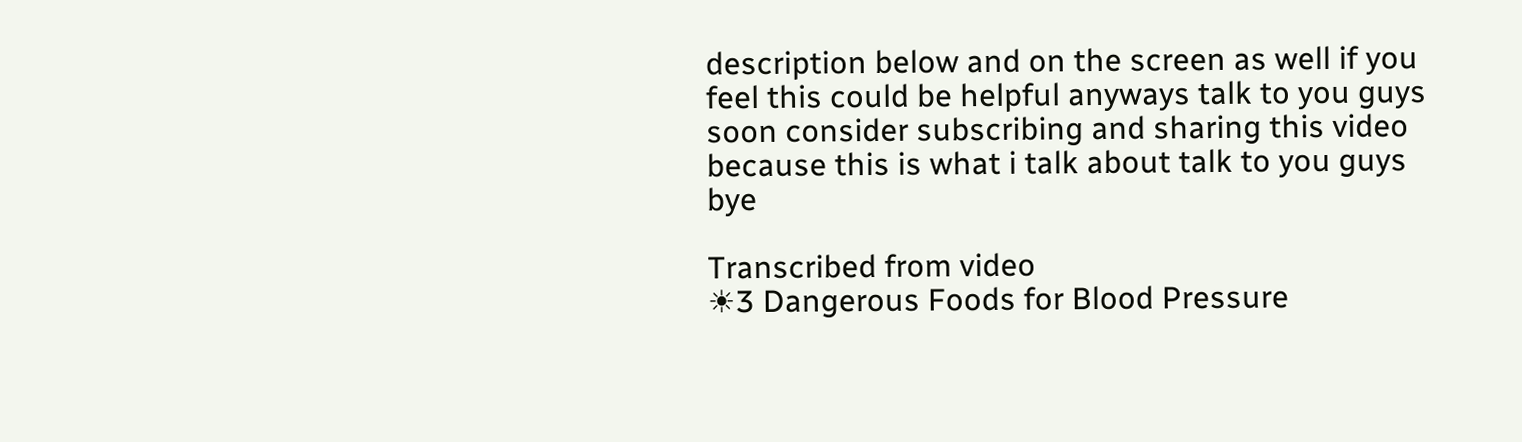description below and on the screen as well if you feel this could be helpful anyways talk to you guys soon consider subscribing and sharing this video because this is what i talk about talk to you guys bye

Transcribed from video
☀3 Dangerous Foods for Blood Pressure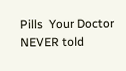Pills  Your Doctor NEVER told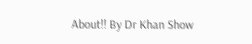About!! By Dr Khan Show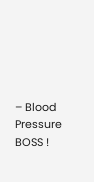– Blood Pressure BOSS !